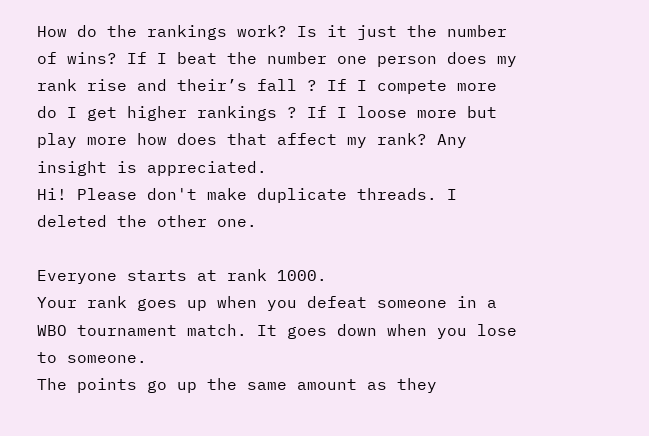How do the rankings work? Is it just the number of wins? If I beat the number one person does my rank rise and their’s fall ? If I compete more do I get higher rankings ? If I loose more but play more how does that affect my rank? Any insight is appreciated.
Hi! Please don't make duplicate threads. I deleted the other one.

Everyone starts at rank 1000.
Your rank goes up when you defeat someone in a WBO tournament match. It goes down when you lose to someone.
The points go up the same amount as they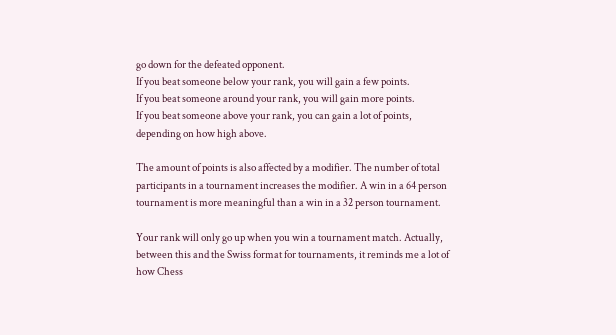go down for the defeated opponent.
If you beat someone below your rank, you will gain a few points.
If you beat someone around your rank, you will gain more points.
If you beat someone above your rank, you can gain a lot of points, depending on how high above.

The amount of points is also affected by a modifier. The number of total participants in a tournament increases the modifier. A win in a 64 person tournament is more meaningful than a win in a 32 person tournament.

Your rank will only go up when you win a tournament match. Actually, between this and the Swiss format for tournaments, it reminds me a lot of how Chess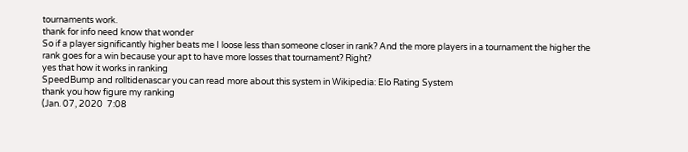tournaments work.
thank for info need know that wonder
So if a player significantly higher beats me I loose less than someone closer in rank? And the more players in a tournament the higher the rank goes for a win because your apt to have more losses that tournament? Right?
yes that how it works in ranking
SpeedBump and rolltidenascar you can read more about this system in Wikipedia: Elo Rating System
thank you how figure my ranking
(Jan. 07, 2020  7:08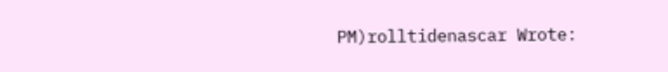PM)rolltidenascar Wrote: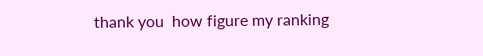thank you  how figure my ranking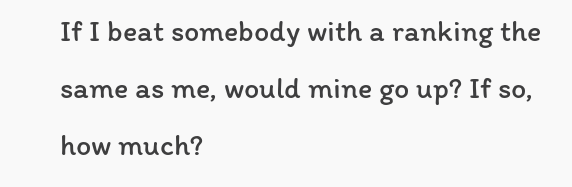If I beat somebody with a ranking the same as me, would mine go up? If so, how much?